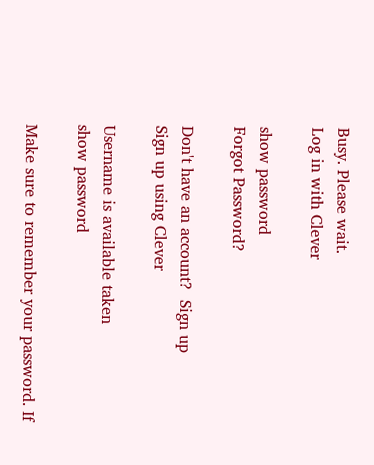Busy. Please wait.
Log in with Clever

show password
Forgot Password?

Don't have an account?  Sign up
Sign up using Clever

Username is available taken
show password

Make sure to remember your password. If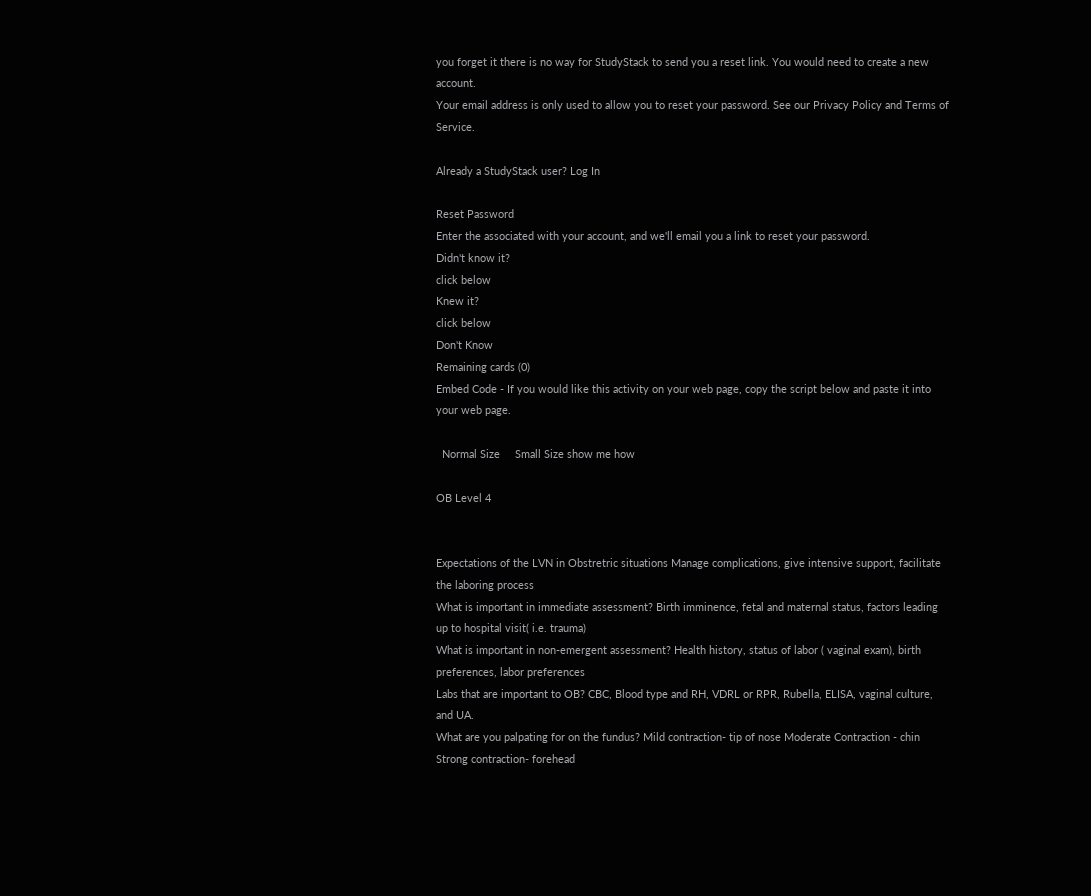you forget it there is no way for StudyStack to send you a reset link. You would need to create a new account.
Your email address is only used to allow you to reset your password. See our Privacy Policy and Terms of Service.

Already a StudyStack user? Log In

Reset Password
Enter the associated with your account, and we'll email you a link to reset your password.
Didn't know it?
click below
Knew it?
click below
Don't Know
Remaining cards (0)
Embed Code - If you would like this activity on your web page, copy the script below and paste it into your web page.

  Normal Size     Small Size show me how

OB Level 4


Expectations of the LVN in Obstretric situations Manage complications, give intensive support, facilitate the laboring process
What is important in immediate assessment? Birth imminence, fetal and maternal status, factors leading up to hospital visit( i.e. trauma)
What is important in non-emergent assessment? Health history, status of labor ( vaginal exam), birth preferences, labor preferences
Labs that are important to OB? CBC, Blood type and RH, VDRL or RPR, Rubella, ELISA, vaginal culture, and UA.
What are you palpating for on the fundus? Mild contraction- tip of nose Moderate Contraction - chin Strong contraction- forehead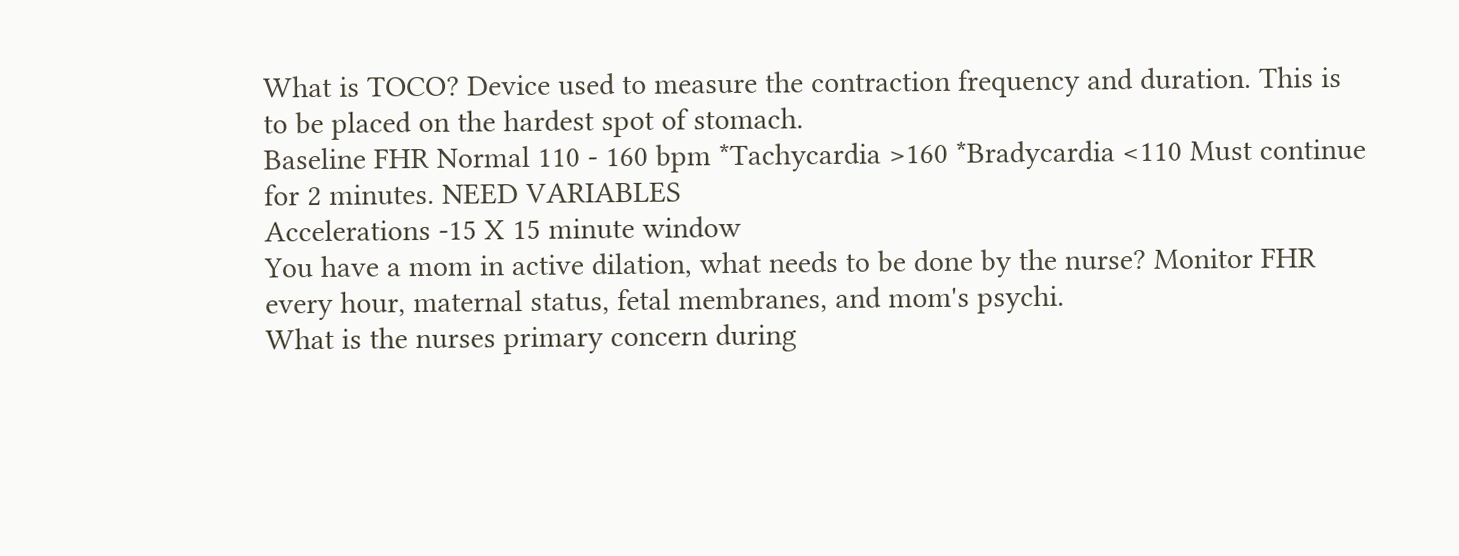What is TOCO? Device used to measure the contraction frequency and duration. This is to be placed on the hardest spot of stomach.
Baseline FHR Normal 110 - 160 bpm *Tachycardia >160 *Bradycardia <110 Must continue for 2 minutes. NEED VARIABLES
Accelerations -15 X 15 minute window
You have a mom in active dilation, what needs to be done by the nurse? Monitor FHR every hour, maternal status, fetal membranes, and mom's psychi.
What is the nurses primary concern during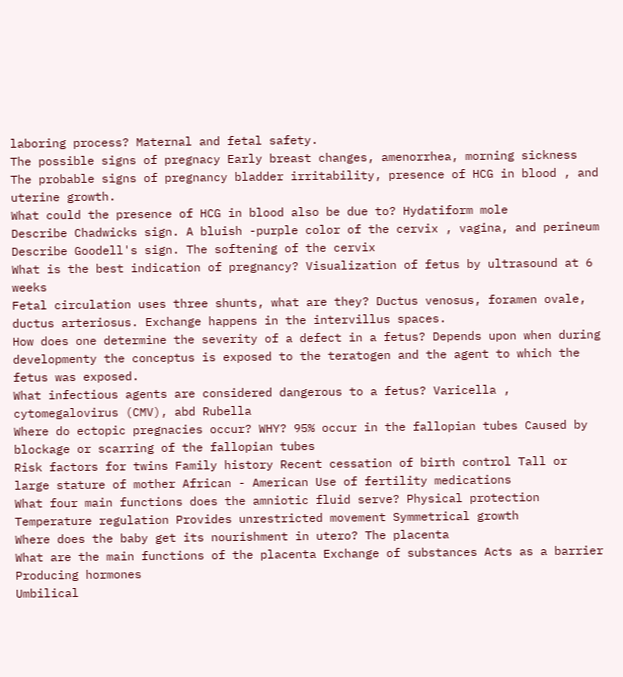laboring process? Maternal and fetal safety.
The possible signs of pregnacy Early breast changes, amenorrhea, morning sickness
The probable signs of pregnancy bladder irritability, presence of HCG in blood , and uterine growth.
What could the presence of HCG in blood also be due to? Hydatiform mole
Describe Chadwicks sign. A bluish -purple color of the cervix , vagina, and perineum
Describe Goodell's sign. The softening of the cervix
What is the best indication of pregnancy? Visualization of fetus by ultrasound at 6 weeks
Fetal circulation uses three shunts, what are they? Ductus venosus, foramen ovale, ductus arteriosus. Exchange happens in the intervillus spaces.
How does one determine the severity of a defect in a fetus? Depends upon when during developmenty the conceptus is exposed to the teratogen and the agent to which the fetus was exposed.
What infectious agents are considered dangerous to a fetus? Varicella , cytomegalovirus (CMV), abd Rubella
Where do ectopic pregnacies occur? WHY? 95% occur in the fallopian tubes Caused by blockage or scarring of the fallopian tubes
Risk factors for twins Family history Recent cessation of birth control Tall or large stature of mother African - American Use of fertility medications
What four main functions does the amniotic fluid serve? Physical protection Temperature regulation Provides unrestricted movement Symmetrical growth
Where does the baby get its nourishment in utero? The placenta
What are the main functions of the placenta Exchange of substances Acts as a barrier Producing hormones
Umbilical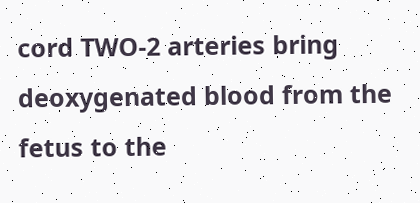cord TWO-2 arteries bring deoxygenated blood from the fetus to the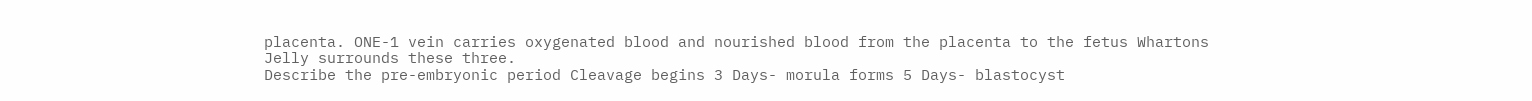placenta. ONE-1 vein carries oxygenated blood and nourished blood from the placenta to the fetus Whartons Jelly surrounds these three.
Describe the pre-embryonic period Cleavage begins 3 Days- morula forms 5 Days- blastocyst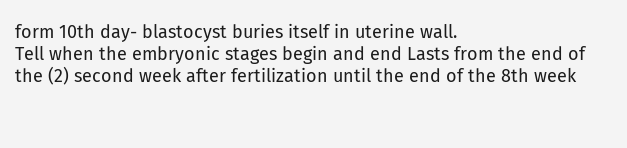form 10th day- blastocyst buries itself in uterine wall.
Tell when the embryonic stages begin and end Lasts from the end of the (2) second week after fertilization until the end of the 8th week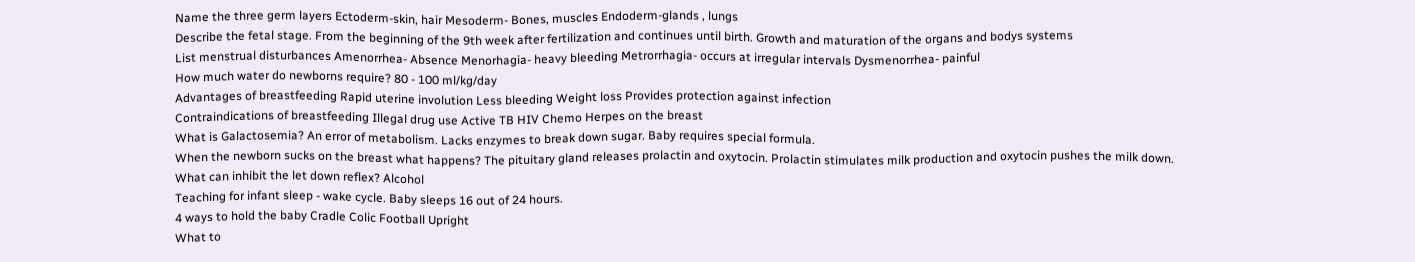Name the three germ layers Ectoderm-skin, hair Mesoderm- Bones, muscles Endoderm-glands , lungs
Describe the fetal stage. From the beginning of the 9th week after fertilization and continues until birth. Growth and maturation of the organs and bodys systems
List menstrual disturbances Amenorrhea- Absence Menorhagia- heavy bleeding Metrorrhagia- occurs at irregular intervals Dysmenorrhea- painful
How much water do newborns require? 80 - 100 ml/kg/day
Advantages of breastfeeding Rapid uterine involution Less bleeding Weight loss Provides protection against infection
Contraindications of breastfeeding Illegal drug use Active TB HIV Chemo Herpes on the breast
What is Galactosemia? An error of metabolism. Lacks enzymes to break down sugar. Baby requires special formula.
When the newborn sucks on the breast what happens? The pituitary gland releases prolactin and oxytocin. Prolactin stimulates milk production and oxytocin pushes the milk down.
What can inhibit the let down reflex? Alcohol
Teaching for infant sleep - wake cycle. Baby sleeps 16 out of 24 hours.
4 ways to hold the baby Cradle Colic Football Upright
What to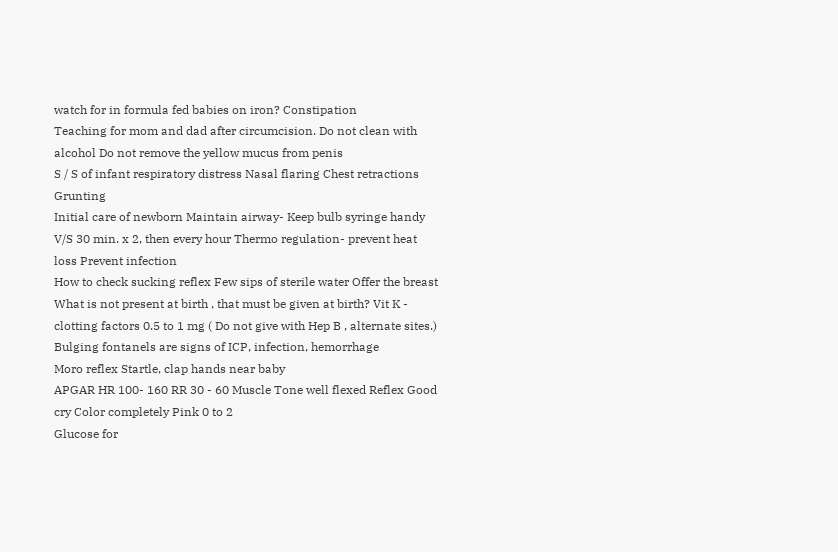watch for in formula fed babies on iron? Constipation
Teaching for mom and dad after circumcision. Do not clean with alcohol Do not remove the yellow mucus from penis
S / S of infant respiratory distress Nasal flaring Chest retractions Grunting
Initial care of newborn Maintain airway- Keep bulb syringe handy V/S 30 min. x 2, then every hour Thermo regulation- prevent heat loss Prevent infection
How to check sucking reflex Few sips of sterile water Offer the breast
What is not present at birth , that must be given at birth? Vit K - clotting factors 0.5 to 1 mg ( Do not give with Hep B , alternate sites.)
Bulging fontanels are signs of ICP, infection, hemorrhage
Moro reflex Startle, clap hands near baby
APGAR HR 100- 160 RR 30 - 60 Muscle Tone well flexed Reflex Good cry Color completely Pink 0 to 2
Glucose for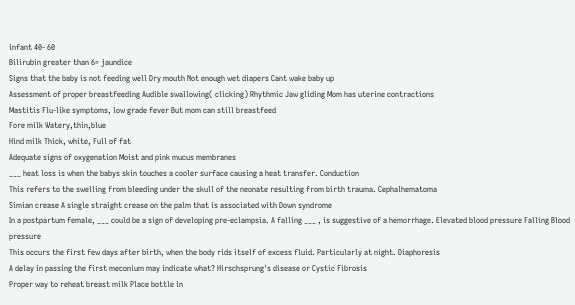infant 40- 60
Bilirubin greater than 6= jaundice
Signs that the baby is not feeding well Dry mouth Not enough wet diapers Cant wake baby up
Assessment of proper breastfeeding Audible swallowing( clicking) Rhythmic Jaw gliding Mom has uterine contractions
Mastitis Flu-like symptoms, low grade fever But mom can still breastfeed
Fore milk Watery,thin,blue
Hind milk Thick, white, Full of fat
Adequate signs of oxygenation Moist and pink mucus membranes
___ heat loss is when the babys skin touches a cooler surface causing a heat transfer. Conduction
This refers to the swelling from bleeding under the skull of the neonate resulting from birth trauma. Cephalhematoma
Simian crease A single straight crease on the palm that is associated with Down syndrome
In a postpartum female, ___ could be a sign of developing pre-eclampsia. A falling ___ , is suggestive of a hemorrhage. Elevated blood pressure Falling Blood pressure
This occurs the first few days after birth, when the body rids itself of excess fluid. Particularly at night. Diaphoresis
A delay in passing the first meconium may indicate what? Hirschsprung's disease or Cystic Fibrosis
Proper way to reheat breast milk Place bottle in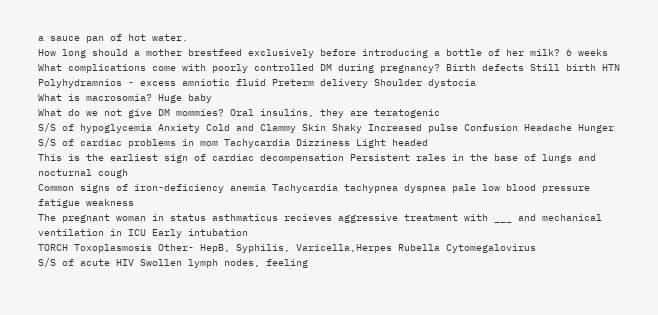a sauce pan of hot water.
How long should a mother brestfeed exclusively before introducing a bottle of her milk? 6 weeks
What complications come with poorly controlled DM during pregnancy? Birth defects Still birth HTN Polyhydramnios - excess amniotic fluid Preterm delivery Shoulder dystocia
What is macrosomia? Huge baby
What do we not give DM mommies? Oral insulins, they are teratogenic
S/S of hypoglycemia Anxiety Cold and Clammy Skin Shaky Increased pulse Confusion Headache Hunger
S/S of cardiac problems in mom Tachycardia Dizziness Light headed
This is the earliest sign of cardiac decompensation Persistent rales in the base of lungs and nocturnal cough
Common signs of iron-deficiency anemia Tachycardia tachypnea dyspnea pale low blood pressure fatigue weakness
The pregnant woman in status asthmaticus recieves aggressive treatment with ___ and mechanical ventilation in ICU Early intubation
TORCH Toxoplasmosis Other- HepB, Syphilis, Varicella,Herpes Rubella Cytomegalovirus
S/S of acute HIV Swollen lymph nodes, feeling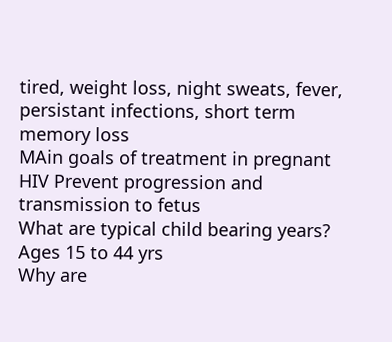tired, weight loss, night sweats, fever, persistant infections, short term memory loss
MAin goals of treatment in pregnant HIV Prevent progression and transmission to fetus
What are typical child bearing years? Ages 15 to 44 yrs
Why are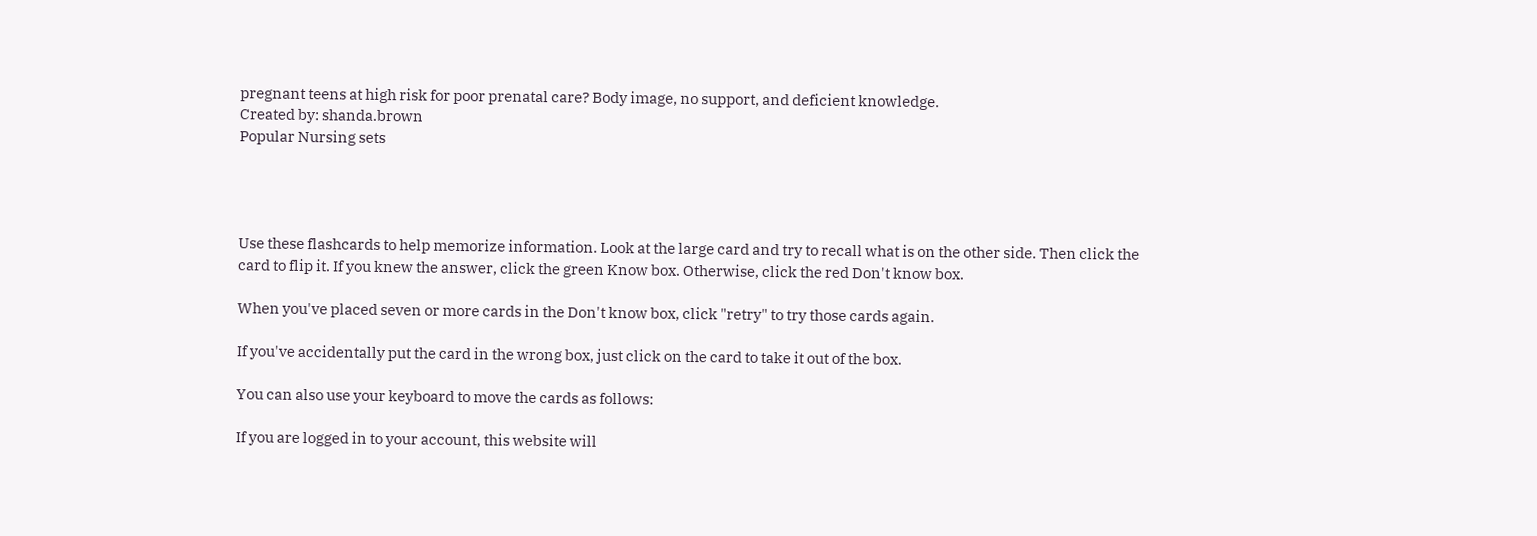pregnant teens at high risk for poor prenatal care? Body image, no support, and deficient knowledge.
Created by: shanda.brown
Popular Nursing sets




Use these flashcards to help memorize information. Look at the large card and try to recall what is on the other side. Then click the card to flip it. If you knew the answer, click the green Know box. Otherwise, click the red Don't know box.

When you've placed seven or more cards in the Don't know box, click "retry" to try those cards again.

If you've accidentally put the card in the wrong box, just click on the card to take it out of the box.

You can also use your keyboard to move the cards as follows:

If you are logged in to your account, this website will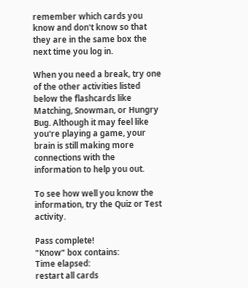remember which cards you know and don't know so that they are in the same box the next time you log in.

When you need a break, try one of the other activities listed below the flashcards like Matching, Snowman, or Hungry Bug. Although it may feel like you're playing a game, your brain is still making more connections with the information to help you out.

To see how well you know the information, try the Quiz or Test activity.

Pass complete!
"Know" box contains:
Time elapsed:
restart all cards